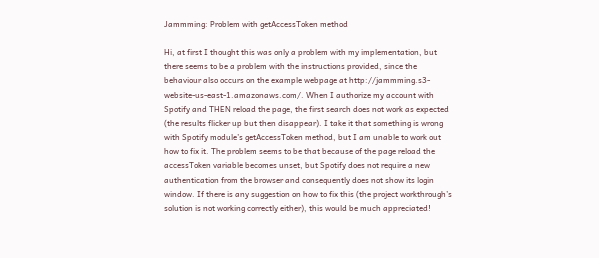Jammming: Problem with getAccessToken method

Hi, at first I thought this was only a problem with my implementation, but there seems to be a problem with the instructions provided, since the behaviour also occurs on the example webpage at http://jammming.s3-website-us-east-1.amazonaws.com/. When I authorize my account with Spotify and THEN reload the page, the first search does not work as expected (the results flicker up but then disappear). I take it that something is wrong with Spotify module’s getAccessToken method, but I am unable to work out how to fix it. The problem seems to be that because of the page reload the accessToken variable becomes unset, but Spotify does not require a new authentication from the browser and consequently does not show its login window. If there is any suggestion on how to fix this (the project workthrough’s solution is not working correctly either), this would be much appreciated!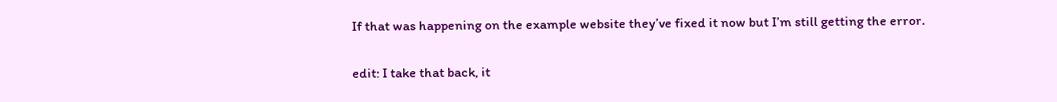If that was happening on the example website they’ve fixed it now but I’m still getting the error.

edit: I take that back, it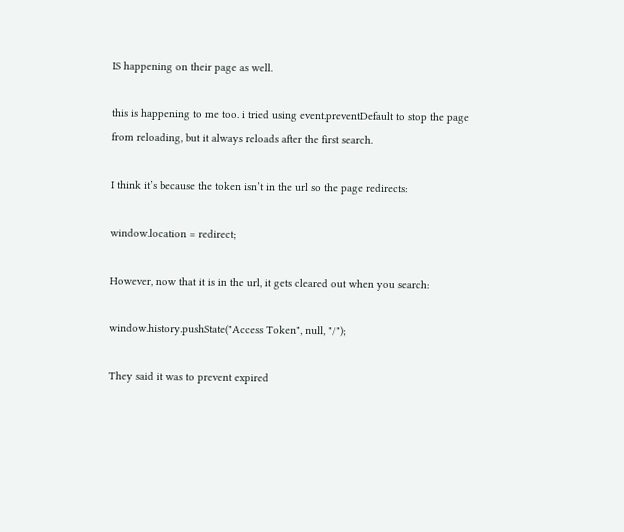IS happening on their page as well.

this is happening to me too. i tried using event.preventDefault to stop the page from reloading, but it always reloads after the first search.

I think it’s because the token isn’t in the url so the page redirects:

window.location = redirect;

However, now that it is in the url, it gets cleared out when you search:

window.history.pushState("Access Token", null, "/");

They said it was to prevent expired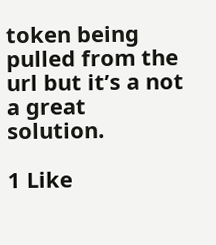token being pulled from the url but it’s a not a great solution.

1 Like